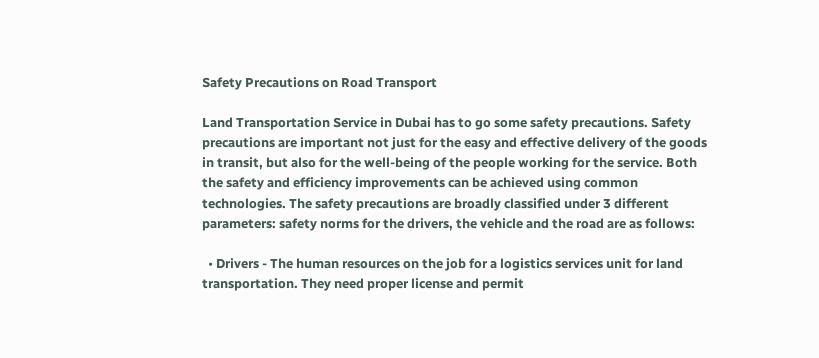Safety Precautions on Road Transport

Land Transportation Service in Dubai has to go some safety precautions. Safety precautions are important not just for the easy and effective delivery of the goods in transit, but also for the well-being of the people working for the service. Both the safety and efficiency improvements can be achieved using common technologies. The safety precautions are broadly classified under 3 different parameters: safety norms for the drivers, the vehicle and the road are as follows:

  • Drivers - The human resources on the job for a logistics services unit for land transportation. They need proper license and permit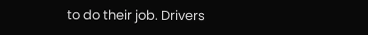to do their job. Drivers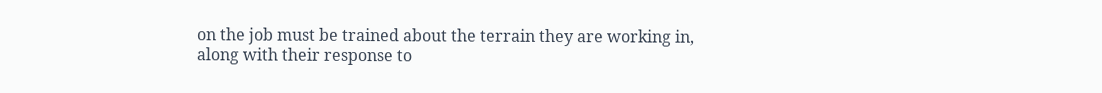on the job must be trained about the terrain they are working in, along with their response to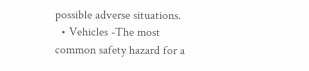possible adverse situations.
  • Vehicles -The most common safety hazard for a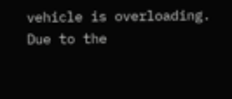vehicle is overloading. Due to the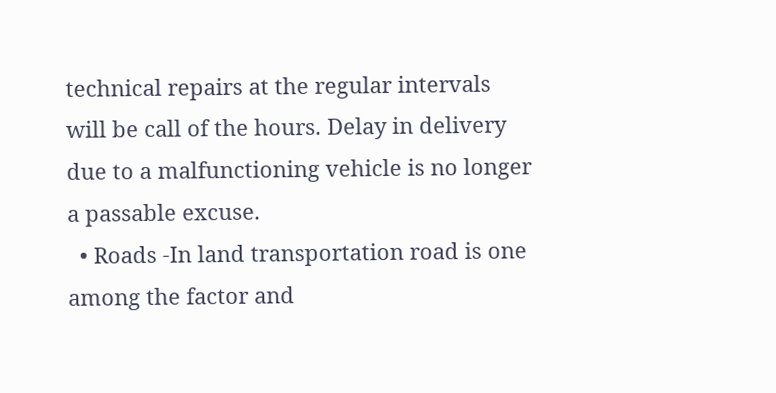technical repairs at the regular intervals will be call of the hours. Delay in delivery due to a malfunctioning vehicle is no longer a passable excuse.
  • Roads -In land transportation road is one among the factor and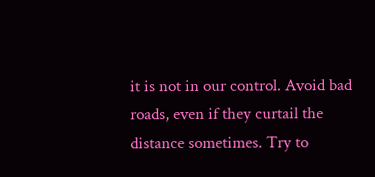it is not in our control. Avoid bad roads, even if they curtail the distance sometimes. Try to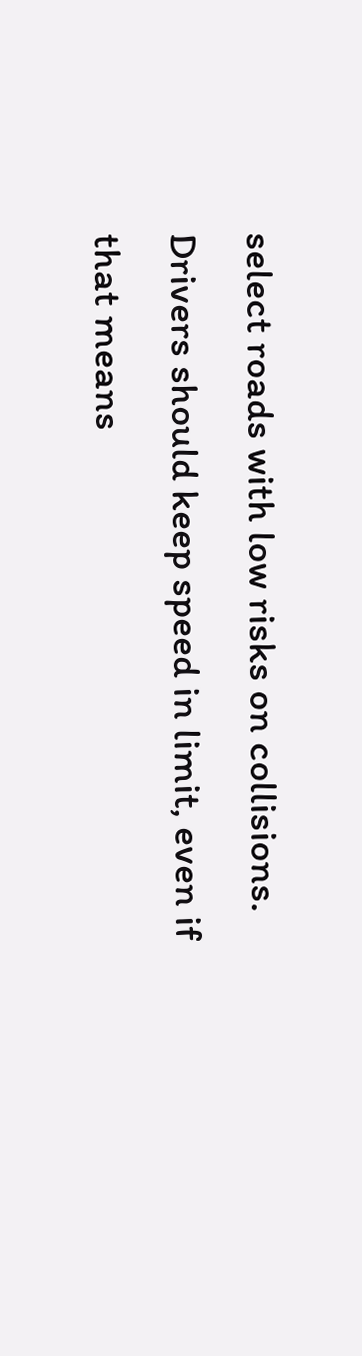select roads with low risks on collisions. Drivers should keep speed in limit, even if that means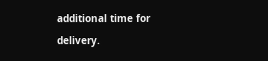additional time for delivery.